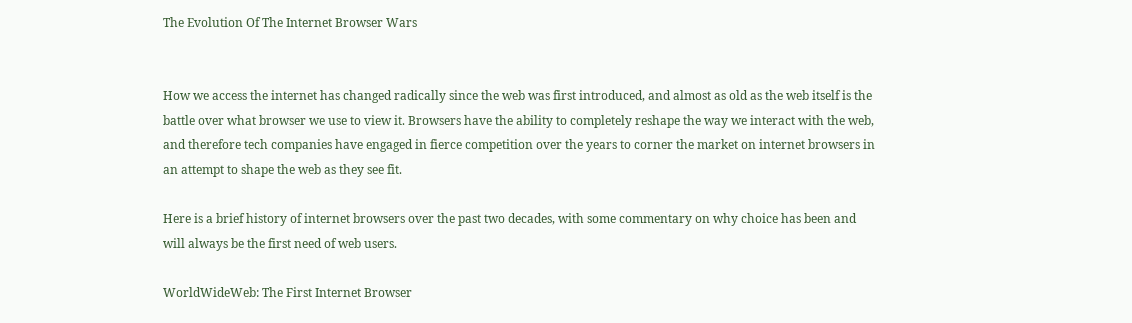The Evolution Of The Internet Browser Wars


How we access the internet has changed radically since the web was first introduced, and almost as old as the web itself is the battle over what browser we use to view it. Browsers have the ability to completely reshape the way we interact with the web, and therefore tech companies have engaged in fierce competition over the years to corner the market on internet browsers in an attempt to shape the web as they see fit.

Here is a brief history of internet browsers over the past two decades, with some commentary on why choice has been and will always be the first need of web users.

WorldWideWeb: The First Internet Browser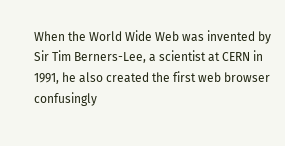When the World Wide Web was invented by Sir Tim Berners-Lee, a scientist at CERN in 1991, he also created the first web browser confusingly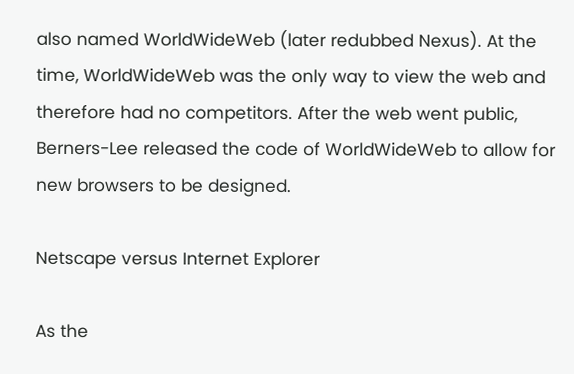also named WorldWideWeb (later redubbed Nexus). At the time, WorldWideWeb was the only way to view the web and therefore had no competitors. After the web went public, Berners-Lee released the code of WorldWideWeb to allow for new browsers to be designed.

Netscape versus Internet Explorer

As the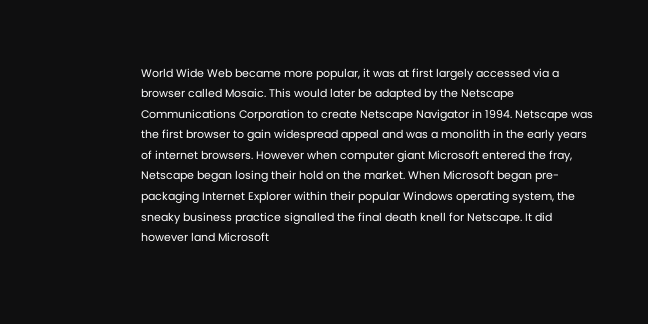World Wide Web became more popular, it was at first largely accessed via a browser called Mosaic. This would later be adapted by the Netscape Communications Corporation to create Netscape Navigator in 1994. Netscape was the first browser to gain widespread appeal and was a monolith in the early years of internet browsers. However when computer giant Microsoft entered the fray, Netscape began losing their hold on the market. When Microsoft began pre-packaging Internet Explorer within their popular Windows operating system, the sneaky business practice signalled the final death knell for Netscape. It did however land Microsoft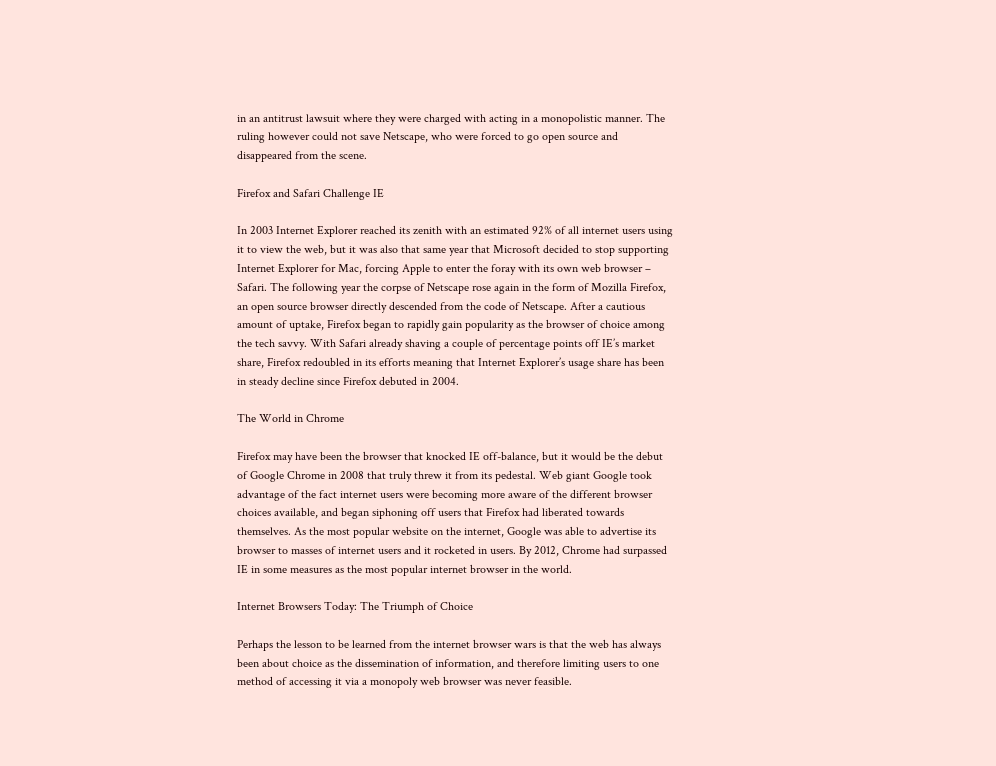in an antitrust lawsuit where they were charged with acting in a monopolistic manner. The ruling however could not save Netscape, who were forced to go open source and disappeared from the scene.

Firefox and Safari Challenge IE

In 2003 Internet Explorer reached its zenith with an estimated 92% of all internet users using it to view the web, but it was also that same year that Microsoft decided to stop supporting Internet Explorer for Mac, forcing Apple to enter the foray with its own web browser – Safari. The following year the corpse of Netscape rose again in the form of Mozilla Firefox, an open source browser directly descended from the code of Netscape. After a cautious amount of uptake, Firefox began to rapidly gain popularity as the browser of choice among the tech savvy. With Safari already shaving a couple of percentage points off IE’s market share, Firefox redoubled in its efforts meaning that Internet Explorer’s usage share has been in steady decline since Firefox debuted in 2004.

The World in Chrome

Firefox may have been the browser that knocked IE off-balance, but it would be the debut of Google Chrome in 2008 that truly threw it from its pedestal. Web giant Google took advantage of the fact internet users were becoming more aware of the different browser choices available, and began siphoning off users that Firefox had liberated towards themselves. As the most popular website on the internet, Google was able to advertise its browser to masses of internet users and it rocketed in users. By 2012, Chrome had surpassed IE in some measures as the most popular internet browser in the world.

Internet Browsers Today: The Triumph of Choice

Perhaps the lesson to be learned from the internet browser wars is that the web has always been about choice as the dissemination of information, and therefore limiting users to one method of accessing it via a monopoly web browser was never feasible.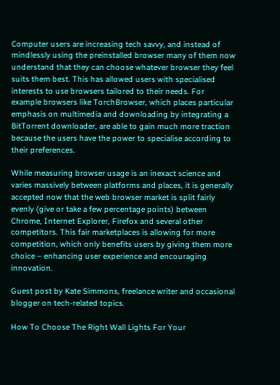Computer users are increasing tech savvy, and instead of mindlessly using the preinstalled browser many of them now understand that they can choose whatever browser they feel suits them best. This has allowed users with specialised interests to use browsers tailored to their needs. For example browsers like TorchBrowser, which places particular emphasis on multimedia and downloading by integrating a BitTorrent downloader, are able to gain much more traction because the users have the power to specialise according to their preferences.

While measuring browser usage is an inexact science and varies massively between platforms and places, it is generally accepted now that the web browser market is split fairly evenly (give or take a few percentage points) between Chrome, Internet Explorer, Firefox and several other competitors. This fair marketplaces is allowing for more competition, which only benefits users by giving them more choice – enhancing user experience and encouraging innovation.

Guest post by Kate Simmons, freelance writer and occasional blogger on tech-related topics.

How To Choose The Right Wall Lights For Your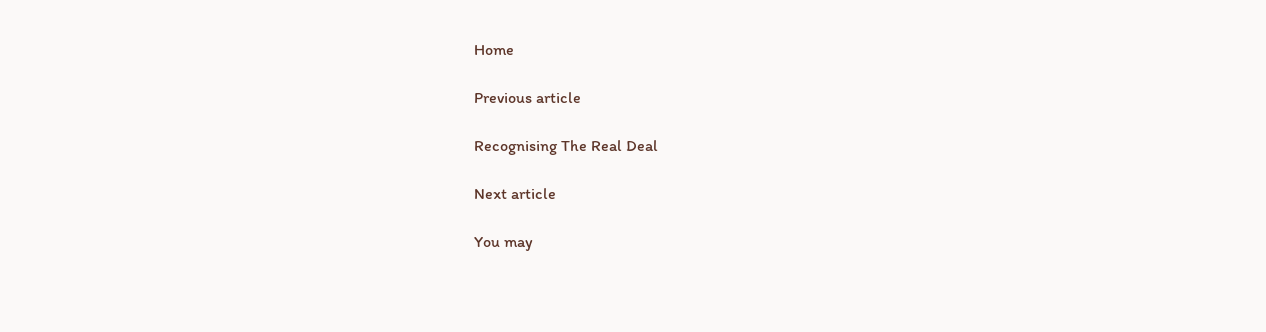Home

Previous article

Recognising The Real Deal

Next article

You may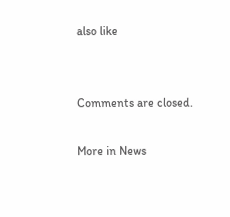also like


Comments are closed.

More in News